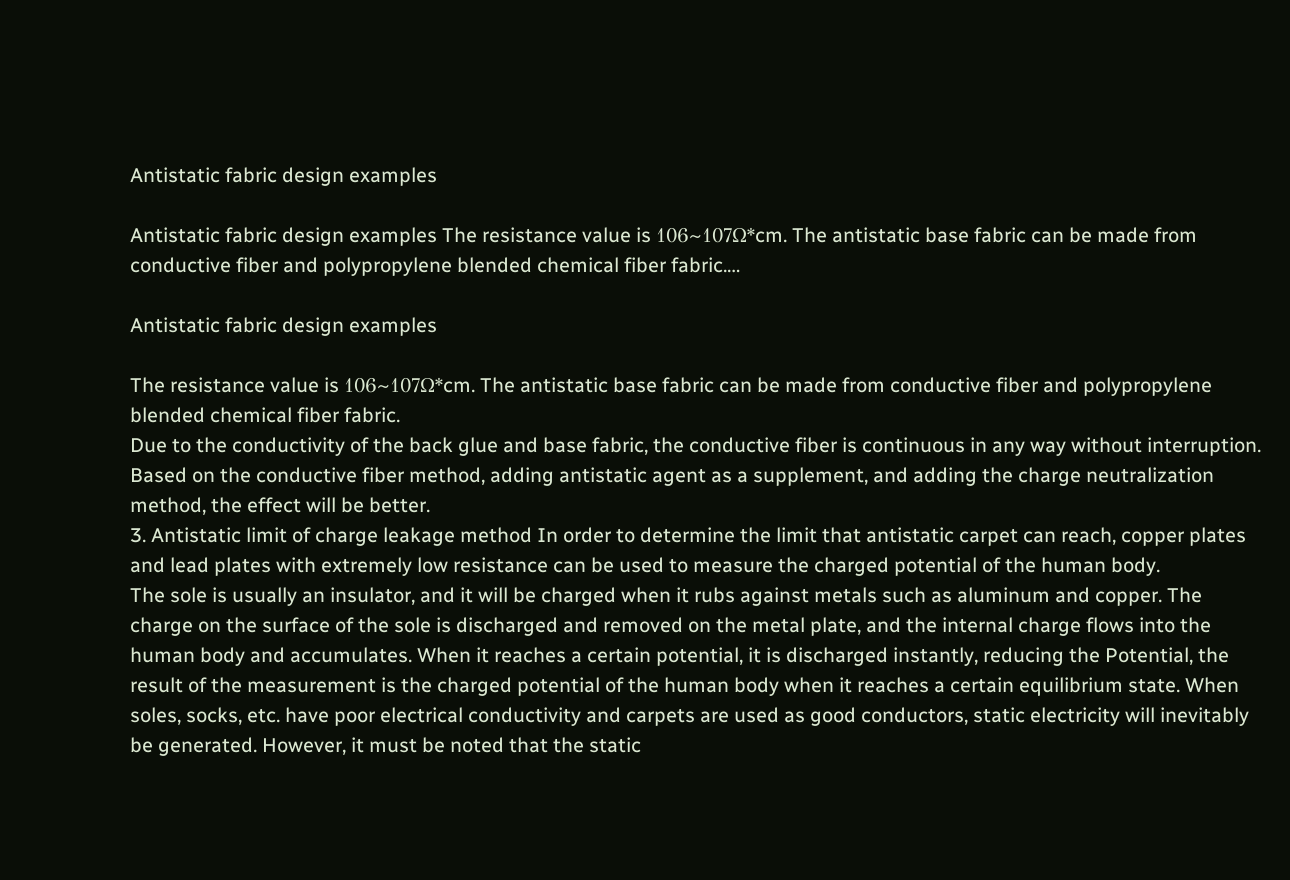Antistatic fabric design examples

Antistatic fabric design examples The resistance value is 106~107Ω*cm. The antistatic base fabric can be made from conductive fiber and polypropylene blended chemical fiber fabric.…

Antistatic fabric design examples

The resistance value is 106~107Ω*cm. The antistatic base fabric can be made from conductive fiber and polypropylene blended chemical fiber fabric.
Due to the conductivity of the back glue and base fabric, the conductive fiber is continuous in any way without interruption.
Based on the conductive fiber method, adding antistatic agent as a supplement, and adding the charge neutralization method, the effect will be better.
3. Antistatic limit of charge leakage method In order to determine the limit that antistatic carpet can reach, copper plates and lead plates with extremely low resistance can be used to measure the charged potential of the human body.
The sole is usually an insulator, and it will be charged when it rubs against metals such as aluminum and copper. The charge on the surface of the sole is discharged and removed on the metal plate, and the internal charge flows into the human body and accumulates. When it reaches a certain potential, it is discharged instantly, reducing the Potential, the result of the measurement is the charged potential of the human body when it reaches a certain equilibrium state. When soles, socks, etc. have poor electrical conductivity and carpets are used as good conductors, static electricity will inevitably be generated. However, it must be noted that the static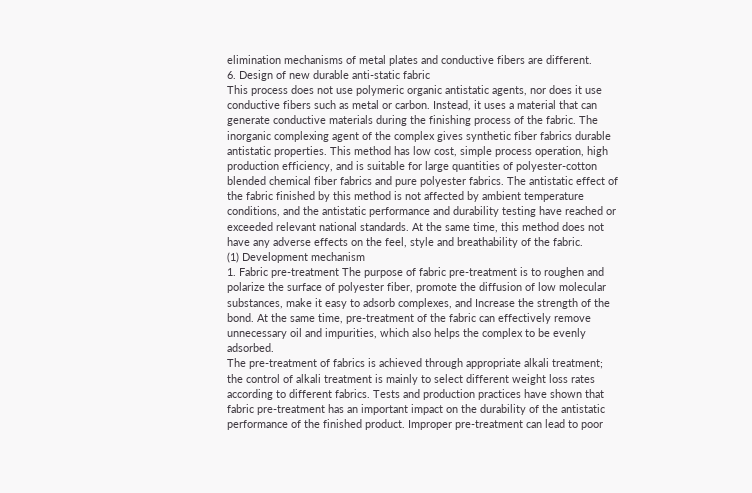elimination mechanisms of metal plates and conductive fibers are different.
6. Design of new durable anti-static fabric
This process does not use polymeric organic antistatic agents, nor does it use conductive fibers such as metal or carbon. Instead, it uses a material that can generate conductive materials during the finishing process of the fabric. The inorganic complexing agent of the complex gives synthetic fiber fabrics durable antistatic properties. This method has low cost, simple process operation, high production efficiency, and is suitable for large quantities of polyester-cotton blended chemical fiber fabrics and pure polyester fabrics. The antistatic effect of the fabric finished by this method is not affected by ambient temperature conditions, and the antistatic performance and durability testing have reached or exceeded relevant national standards. At the same time, this method does not have any adverse effects on the feel, style and breathability of the fabric.
(1) Development mechanism
1. Fabric pre-treatment The purpose of fabric pre-treatment is to roughen and polarize the surface of polyester fiber, promote the diffusion of low molecular substances, make it easy to adsorb complexes, and Increase the strength of the bond. At the same time, pre-treatment of the fabric can effectively remove unnecessary oil and impurities, which also helps the complex to be evenly adsorbed.
The pre-treatment of fabrics is achieved through appropriate alkali treatment; the control of alkali treatment is mainly to select different weight loss rates according to different fabrics. Tests and production practices have shown that fabric pre-treatment has an important impact on the durability of the antistatic performance of the finished product. Improper pre-treatment can lead to poor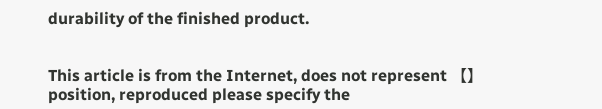durability of the finished product.


This article is from the Internet, does not represent 【】 position, reproduced please specify the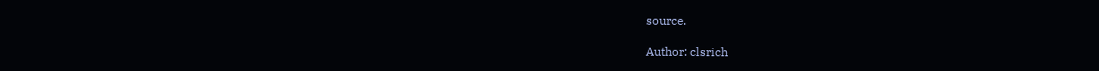source.

Author: clsrich